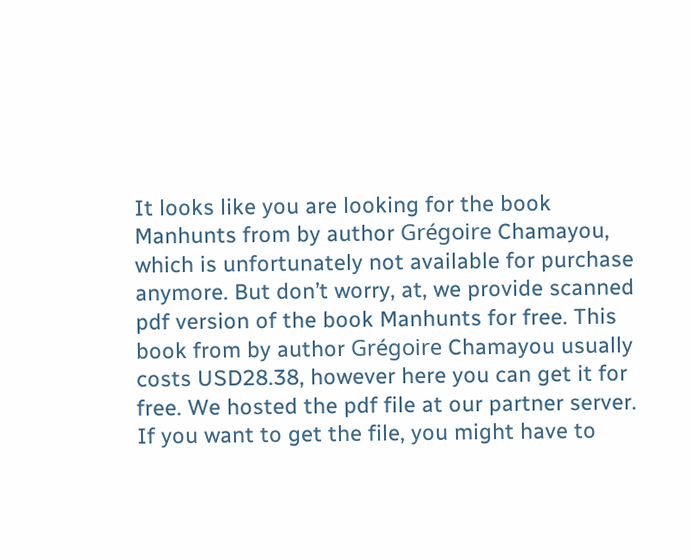It looks like you are looking for the book Manhunts from by author Grégoire Chamayou, which is unfortunately not available for purchase anymore. But don’t worry, at, we provide scanned pdf version of the book Manhunts for free. This book from by author Grégoire Chamayou usually costs USD28.38, however here you can get it for free. We hosted the pdf file at our partner server. If you want to get the file, you might have to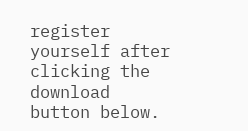register yourself after clicking the download button below.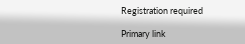Registration required

Primary link